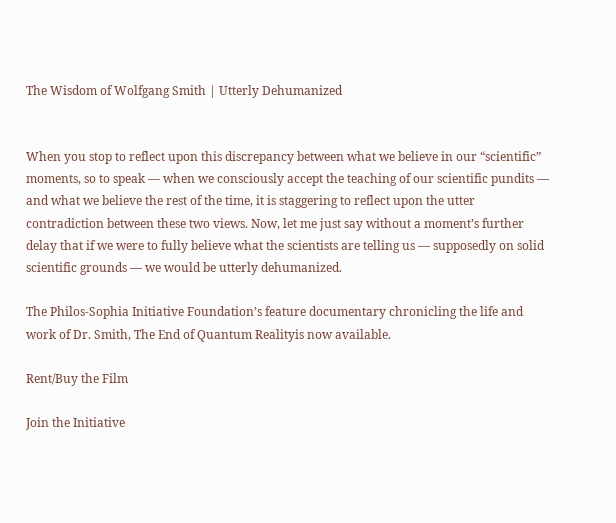The Wisdom of Wolfgang Smith | Utterly Dehumanized


When you stop to reflect upon this discrepancy between what we believe in our “scientific” moments, so to speak — when we consciously accept the teaching of our scientific pundits — and what we believe the rest of the time, it is staggering to reflect upon the utter contradiction between these two views. Now, let me just say without a moment’s further delay that if we were to fully believe what the scientists are telling us — supposedly on solid scientific grounds — we would be utterly dehumanized.

The Philos-Sophia Initiative Foundation’s feature documentary chronicling the life and work of Dr. Smith, The End of Quantum Realityis now available.

Rent/Buy the Film

Join the Initiative